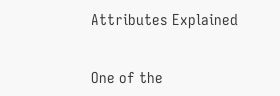Attributes Explained


One of the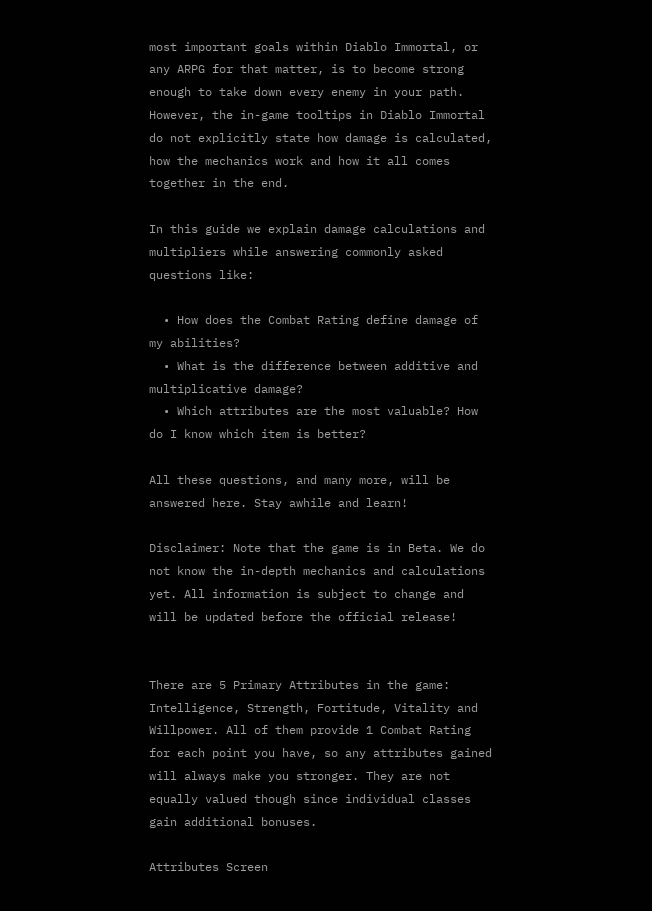most important goals within Diablo Immortal, or any ARPG for that matter, is to become strong enough to take down every enemy in your path. However, the in-game tooltips in Diablo Immortal do not explicitly state how damage is calculated, how the mechanics work and how it all comes together in the end.

In this guide we explain damage calculations and multipliers while answering commonly asked questions like:

  • How does the Combat Rating define damage of my abilities?
  • What is the difference between additive and multiplicative damage?
  • Which attributes are the most valuable? How do I know which item is better?

All these questions, and many more, will be answered here. Stay awhile and learn!

Disclaimer: Note that the game is in Beta. We do not know the in-depth mechanics and calculations yet. All information is subject to change and will be updated before the official release!


There are 5 Primary Attributes in the game: Intelligence, Strength, Fortitude, Vitality and Willpower. All of them provide 1 Combat Rating for each point you have, so any attributes gained will always make you stronger. They are not equally valued though since individual classes gain additional bonuses.

Attributes Screen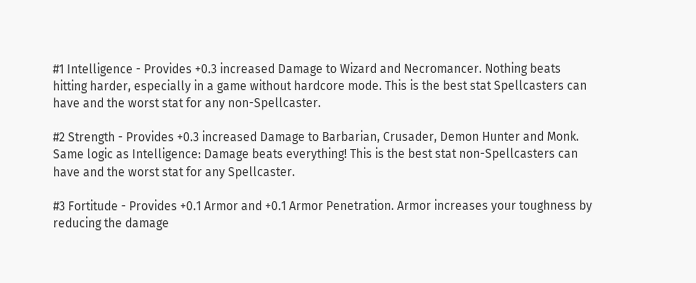#1 Intelligence - Provides +0.3 increased Damage to Wizard and Necromancer. Nothing beats hitting harder, especially in a game without hardcore mode. This is the best stat Spellcasters can have and the worst stat for any non-Spellcaster.

#2 Strength - Provides +0.3 increased Damage to Barbarian, Crusader, Demon Hunter and Monk. Same logic as Intelligence: Damage beats everything! This is the best stat non-Spellcasters can have and the worst stat for any Spellcaster.

#3 Fortitude - Provides +0.1 Armor and +0.1 Armor Penetration. Armor increases your toughness by reducing the damage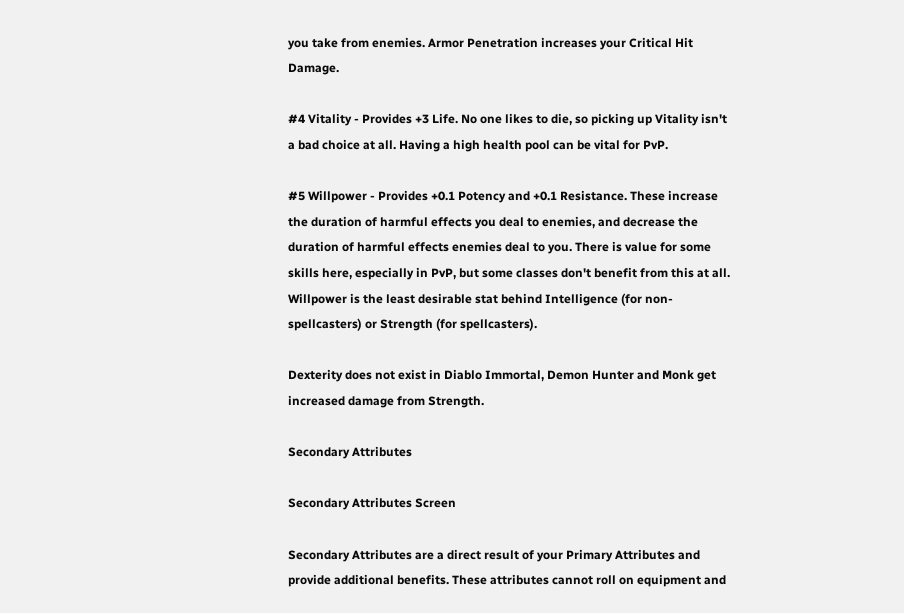you take from enemies. Armor Penetration increases your Critical Hit Damage.

#4 Vitality - Provides +3 Life. No one likes to die, so picking up Vitality isn't a bad choice at all. Having a high health pool can be vital for PvP.

#5 Willpower - Provides +0.1 Potency and +0.1 Resistance. These increase the duration of harmful effects you deal to enemies, and decrease the duration of harmful effects enemies deal to you. There is value for some skills here, especially in PvP, but some classes don't benefit from this at all. Willpower is the least desirable stat behind Intelligence (for non-spellcasters) or Strength (for spellcasters).

Dexterity does not exist in Diablo Immortal, Demon Hunter and Monk get increased damage from Strength.

Secondary Attributes

Secondary Attributes Screen

Secondary Attributes are a direct result of your Primary Attributes and provide additional benefits. These attributes cannot roll on equipment and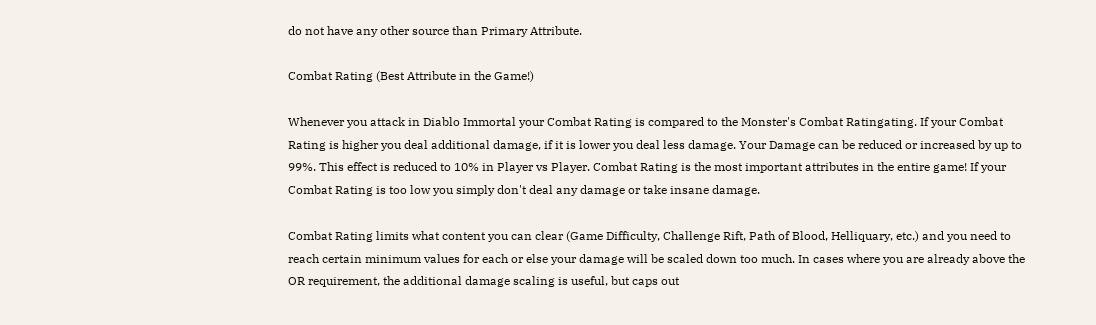do not have any other source than Primary Attribute.

Combat Rating (Best Attribute in the Game!)

Whenever you attack in Diablo Immortal your Combat Rating is compared to the Monster's Combat Ratingating. If your Combat Rating is higher you deal additional damage, if it is lower you deal less damage. Your Damage can be reduced or increased by up to 99%. This effect is reduced to 10% in Player vs Player. Combat Rating is the most important attributes in the entire game! If your Combat Rating is too low you simply don't deal any damage or take insane damage.

Combat Rating limits what content you can clear (Game Difficulty, Challenge Rift, Path of Blood, Helliquary, etc.) and you need to reach certain minimum values for each or else your damage will be scaled down too much. In cases where you are already above the OR requirement, the additional damage scaling is useful, but caps out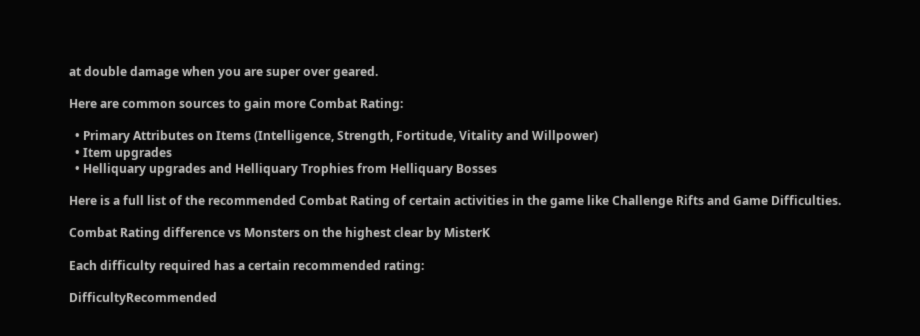at double damage when you are super over geared.

Here are common sources to gain more Combat Rating:

  • Primary Attributes on Items (Intelligence, Strength, Fortitude, Vitality and Willpower)
  • Item upgrades
  • Helliquary upgrades and Helliquary Trophies from Helliquary Bosses

Here is a full list of the recommended Combat Rating of certain activities in the game like Challenge Rifts and Game Difficulties.

Combat Rating difference vs Monsters on the highest clear by MisterK

Each difficulty required has a certain recommended rating:

DifficultyRecommended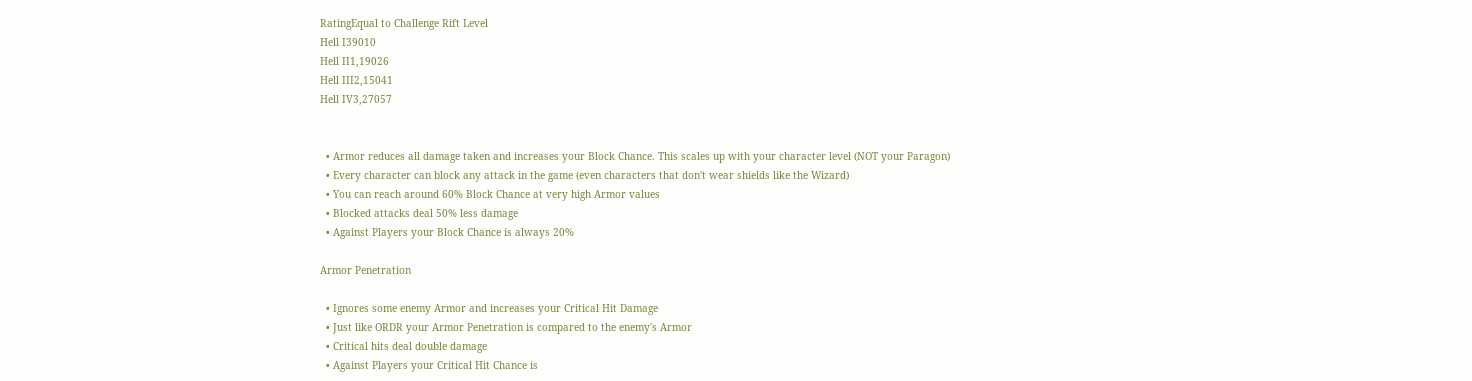RatingEqual to Challenge Rift Level
Hell I39010
Hell II1,19026
Hell III2,15041
Hell IV3,27057


  • Armor reduces all damage taken and increases your Block Chance. This scales up with your character level (NOT your Paragon)
  • Every character can block any attack in the game (even characters that don't wear shields like the Wizard)
  • You can reach around 60% Block Chance at very high Armor values
  • Blocked attacks deal 50% less damage
  • Against Players your Block Chance is always 20%

Armor Penetration

  • Ignores some enemy Armor and increases your Critical Hit Damage
  • Just like ORDR your Armor Penetration is compared to the enemy's Armor
  • Critical hits deal double damage
  • Against Players your Critical Hit Chance is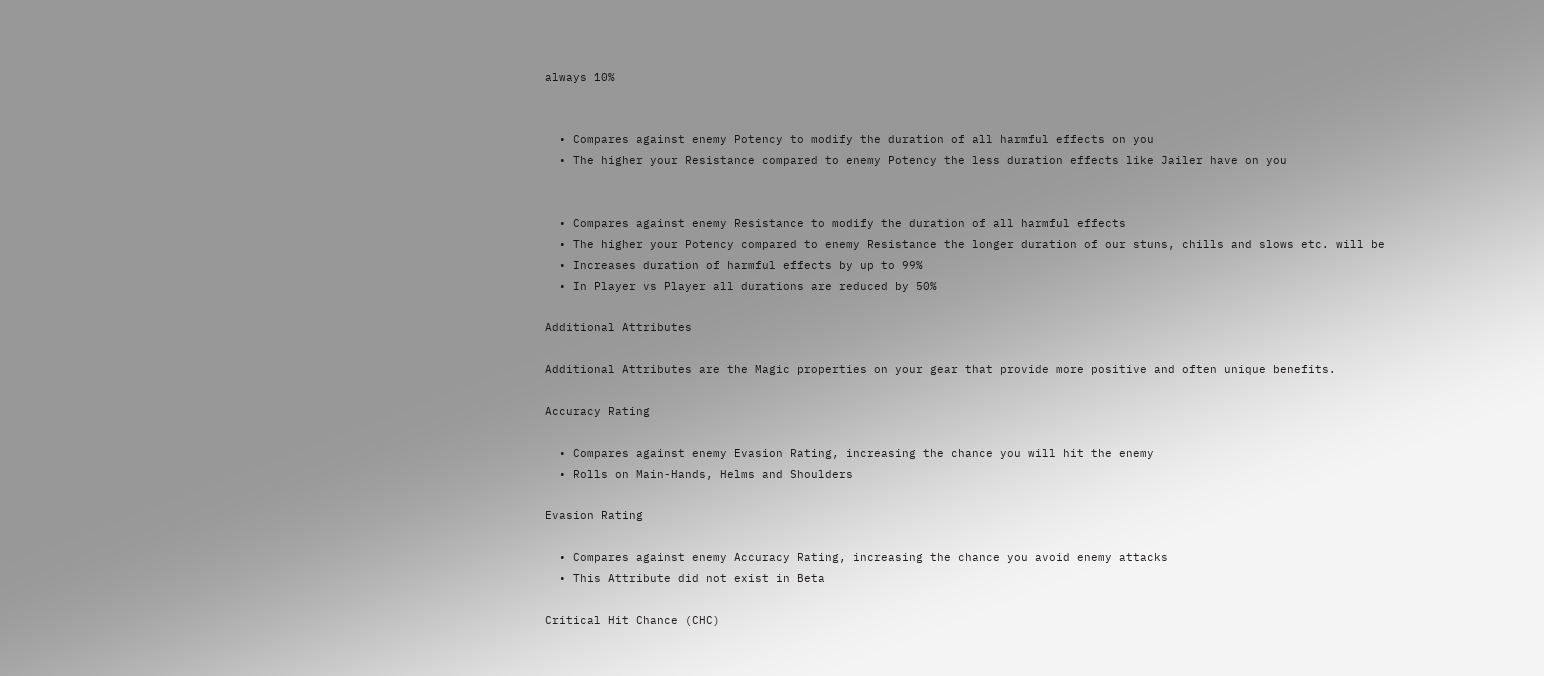always 10%


  • Compares against enemy Potency to modify the duration of all harmful effects on you
  • The higher your Resistance compared to enemy Potency the less duration effects like Jailer have on you


  • Compares against enemy Resistance to modify the duration of all harmful effects
  • The higher your Potency compared to enemy Resistance the longer duration of our stuns, chills and slows etc. will be
  • Increases duration of harmful effects by up to 99%
  • In Player vs Player all durations are reduced by 50%

Additional Attributes

Additional Attributes are the Magic properties on your gear that provide more positive and often unique benefits.

Accuracy Rating

  • Compares against enemy Evasion Rating, increasing the chance you will hit the enemy
  • Rolls on Main-Hands, Helms and Shoulders

Evasion Rating

  • Compares against enemy Accuracy Rating, increasing the chance you avoid enemy attacks
  • This Attribute did not exist in Beta

Critical Hit Chance (CHC)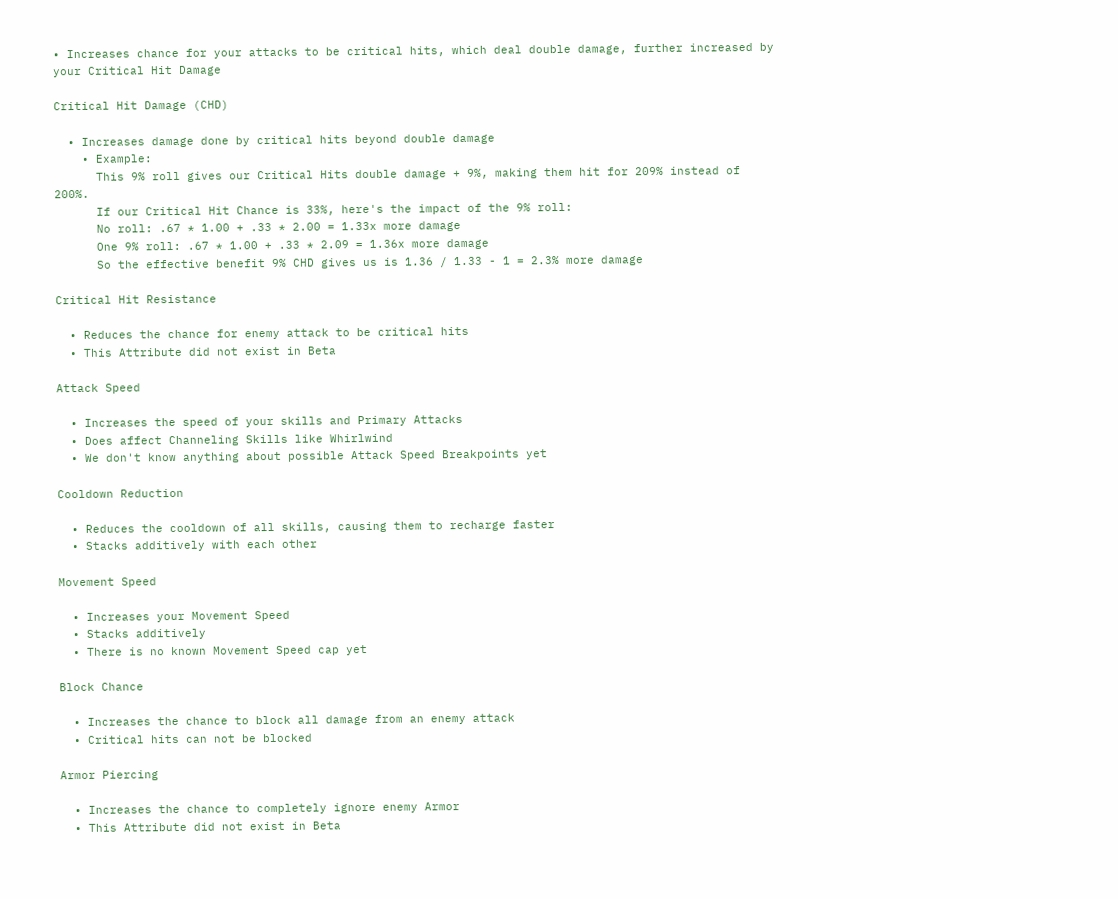• Increases chance for your attacks to be critical hits, which deal double damage, further increased by your Critical Hit Damage

Critical Hit Damage (CHD)

  • Increases damage done by critical hits beyond double damage
    • Example:
      This 9% roll gives our Critical Hits double damage + 9%, making them hit for 209% instead of 200%.
      If our Critical Hit Chance is 33%, here's the impact of the 9% roll:
      No roll: .67 * 1.00 + .33 * 2.00 = 1.33x more damage
      One 9% roll: .67 * 1.00 + .33 * 2.09 = 1.36x more damage
      So the effective benefit 9% CHD gives us is 1.36 / 1.33 - 1 = 2.3% more damage

Critical Hit Resistance

  • Reduces the chance for enemy attack to be critical hits
  • This Attribute did not exist in Beta

Attack Speed

  • Increases the speed of your skills and Primary Attacks
  • Does affect Channeling Skills like Whirlwind
  • We don't know anything about possible Attack Speed Breakpoints yet

Cooldown Reduction

  • Reduces the cooldown of all skills, causing them to recharge faster
  • Stacks additively with each other

Movement Speed

  • Increases your Movement Speed
  • Stacks additively
  • There is no known Movement Speed cap yet

Block Chance

  • Increases the chance to block all damage from an enemy attack
  • Critical hits can not be blocked

Armor Piercing

  • Increases the chance to completely ignore enemy Armor
  • This Attribute did not exist in Beta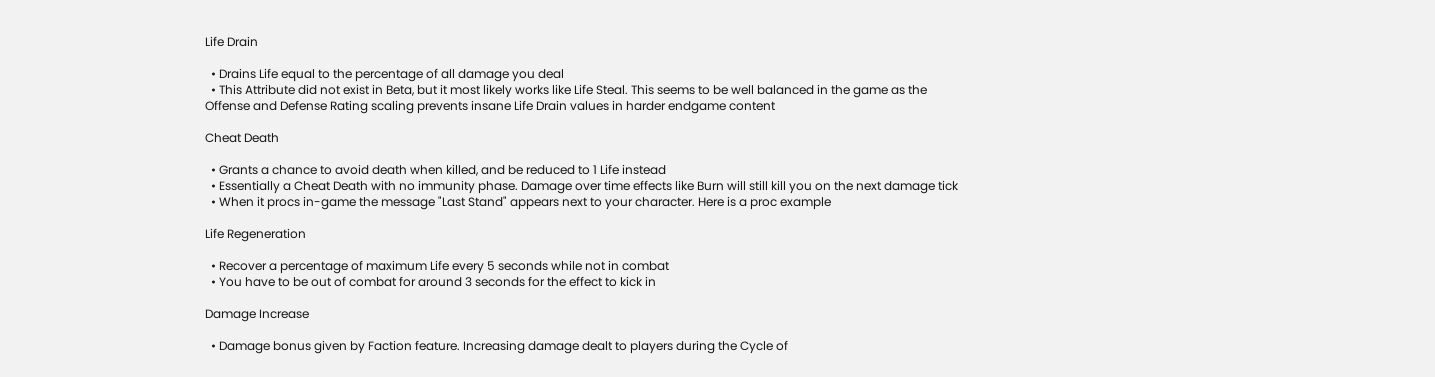Life Drain

  • Drains Life equal to the percentage of all damage you deal
  • This Attribute did not exist in Beta, but it most likely works like Life Steal. This seems to be well balanced in the game as the Offense and Defense Rating scaling prevents insane Life Drain values in harder endgame content

Cheat Death

  • Grants a chance to avoid death when killed, and be reduced to 1 Life instead
  • Essentially a Cheat Death with no immunity phase. Damage over time effects like Burn will still kill you on the next damage tick
  • When it procs in-game the message "Last Stand" appears next to your character. Here is a proc example

Life Regeneration

  • Recover a percentage of maximum Life every 5 seconds while not in combat
  • You have to be out of combat for around 3 seconds for the effect to kick in

Damage Increase

  • Damage bonus given by Faction feature. Increasing damage dealt to players during the Cycle of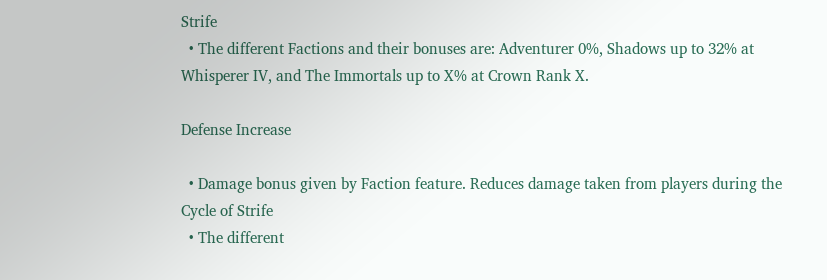Strife
  • The different Factions and their bonuses are: Adventurer 0%, Shadows up to 32% at Whisperer IV, and The Immortals up to X% at Crown Rank X.

Defense Increase

  • Damage bonus given by Faction feature. Reduces damage taken from players during the Cycle of Strife
  • The different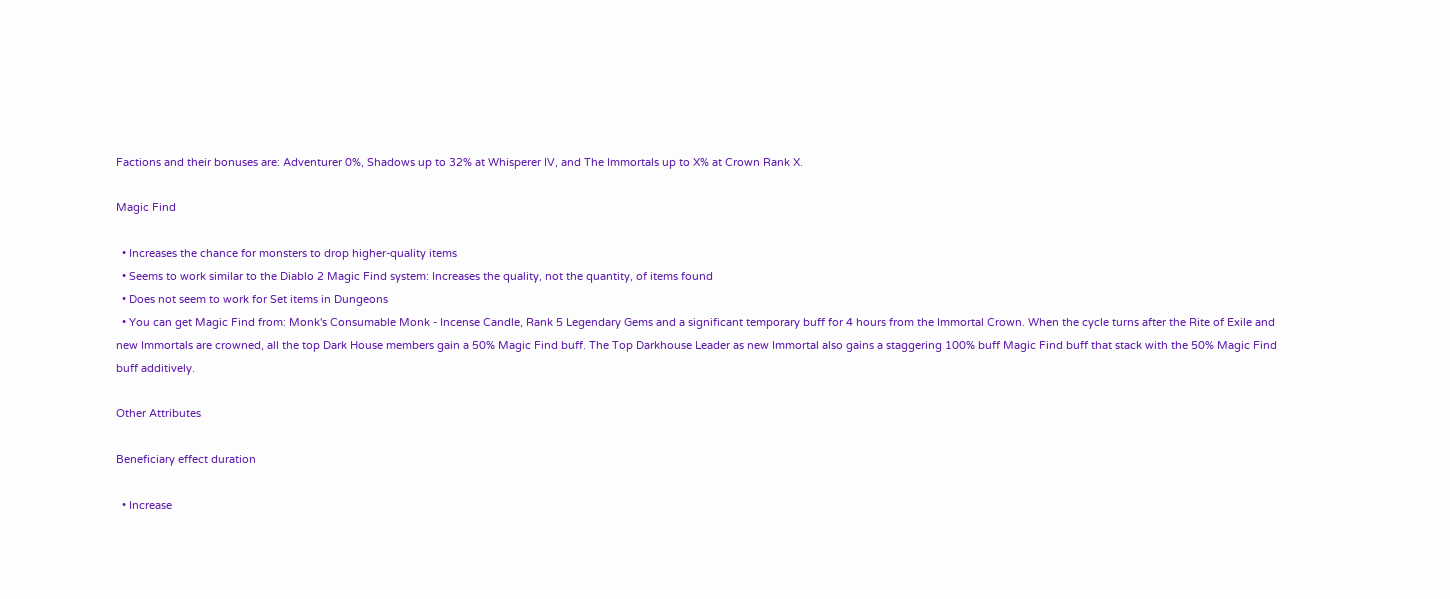Factions and their bonuses are: Adventurer 0%, Shadows up to 32% at Whisperer IV, and The Immortals up to X% at Crown Rank X.

Magic Find

  • Increases the chance for monsters to drop higher-quality items
  • Seems to work similar to the Diablo 2 Magic Find system: Increases the quality, not the quantity, of items found
  • Does not seem to work for Set items in Dungeons
  • You can get Magic Find from: Monk's Consumable Monk - Incense Candle, Rank 5 Legendary Gems and a significant temporary buff for 4 hours from the Immortal Crown. When the cycle turns after the Rite of Exile and new Immortals are crowned, all the top Dark House members gain a 50% Magic Find buff. The Top Darkhouse Leader as new Immortal also gains a staggering 100% buff Magic Find buff that stack with the 50% Magic Find buff additively.

Other Attributes

Beneficiary effect duration

  • Increase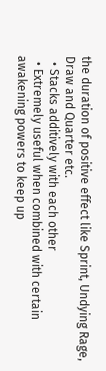the duration of positive effect like Sprint, Undying Rage, Draw and Quarter etc.
  • Stacks additively with each other
  • Extremely useful when combined with certain awakening powers to keep up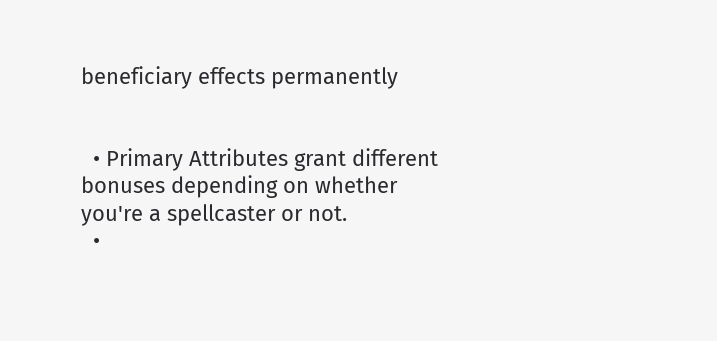beneficiary effects permanently


  • Primary Attributes grant different bonuses depending on whether you're a spellcaster or not.
  •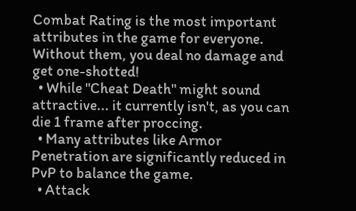Combat Rating is the most important attributes in the game for everyone. Without them, you deal no damage and get one-shotted!
  • While "Cheat Death" might sound attractive... it currently isn't, as you can die 1 frame after proccing.
  • Many attributes like Armor Penetration are significantly reduced in PvP to balance the game.
  • Attack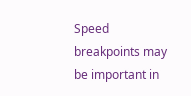Speed breakpoints may be important in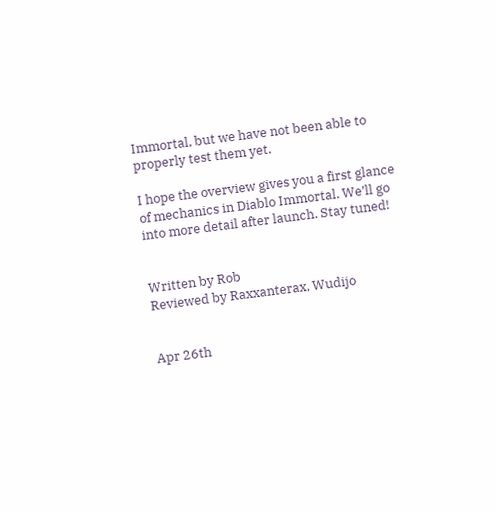Immortal, but we have not been able to properly test them yet.

I hope the overview gives you a first glance of mechanics in Diablo Immortal. We’ll go into more detail after launch. Stay tuned!


Written by Rob
Reviewed by Raxxanterax, Wudijo


Apr 26th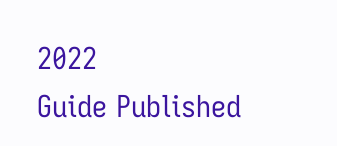2022
Guide Published